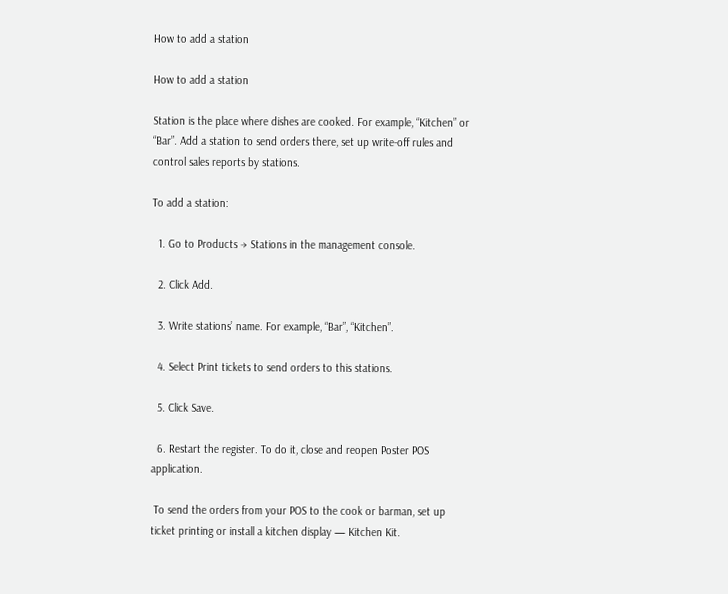How to add a station

How to add a station

Station is the place where dishes are cooked. For example, “Kitchen” or “Bar”. Add a station to send orders there, set up write-off rules and control sales reports by stations.

To add a station:

  1. Go to Products → Stations in the management console.

  2. Click Add.

  3. Write stations’ name. For example, “Bar”, “Kitchen”.

  4. Select Print tickets to send orders to this stations.

  5. Click Save.

  6. Restart the register. To do it, close and reopen Poster POS application.

 To send the orders from your POS to the cook or barman, set up ticket printing or install a kitchen display — Kitchen Kit.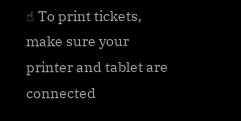☝ To print tickets, make sure your printer and tablet are connected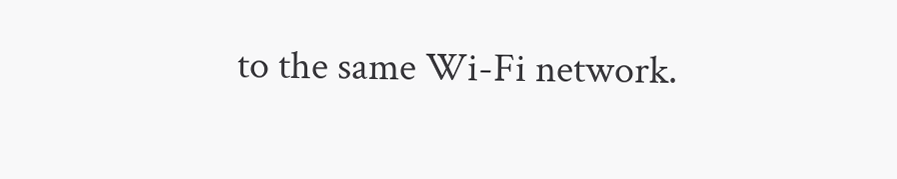to the same Wi-Fi network.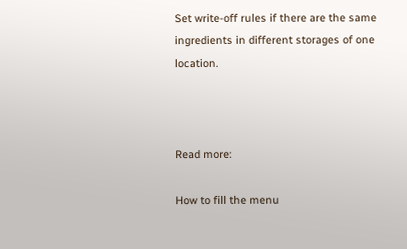Set write-off rules if there are the same ingredients in different storages of one location.



Read more:

How to fill the menu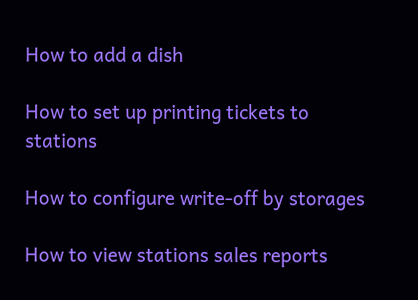How to add a dish

How to set up printing tickets to stations

How to configure write-off by storages

How to view stations sales reports